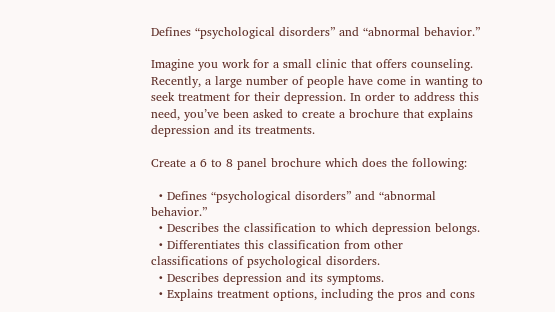Defines “psychological disorders” and “abnormal behavior.”

Imagine you work for a small clinic that offers counseling. Recently, a large number of people have come in wanting to seek treatment for their depression. In order to address this need, you’ve been asked to create a brochure that explains depression and its treatments.

Create a 6 to 8 panel brochure which does the following:

  • Defines “psychological disorders” and “abnormal behavior.”
  • Describes the classification to which depression belongs.
  • Differentiates this classification from other classifications of psychological disorders.
  • Describes depression and its symptoms.
  • Explains treatment options, including the pros and cons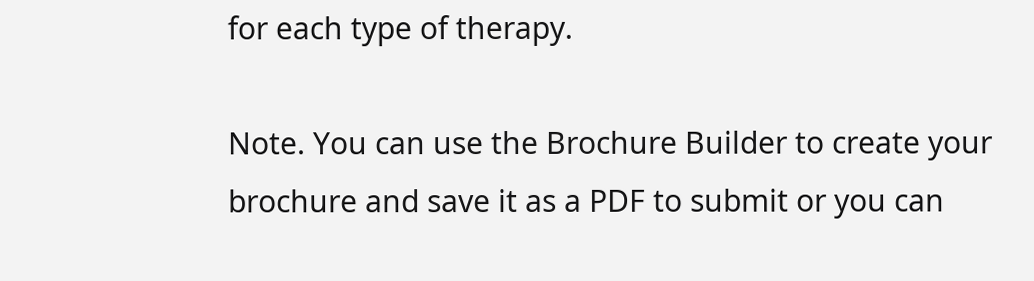for each type of therapy.

Note. You can use the Brochure Builder to create your brochure and save it as a PDF to submit or you can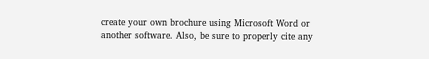create your own brochure using Microsoft Word or another software. Also, be sure to properly cite any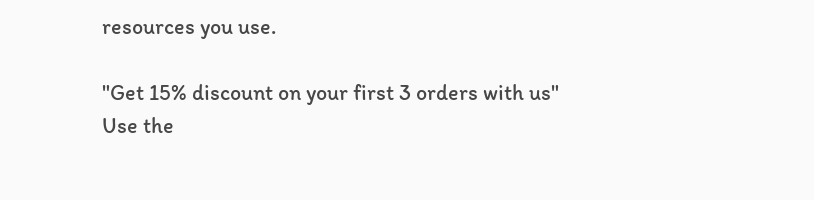resources you use.

"Get 15% discount on your first 3 orders with us"
Use the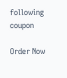following coupon

Order Now